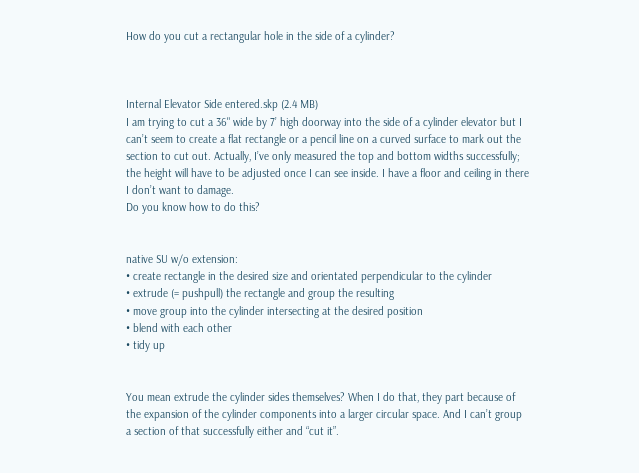How do you cut a rectangular hole in the side of a cylinder?



Internal Elevator Side entered.skp (2.4 MB)
I am trying to cut a 36" wide by 7’ high doorway into the side of a cylinder elevator but I can’t seem to create a flat rectangle or a pencil line on a curved surface to mark out the section to cut out. Actually, I’ve only measured the top and bottom widths successfully; the height will have to be adjusted once I can see inside. I have a floor and ceiling in there I don’t want to damage.
Do you know how to do this?


native SU w/o extension:
• create rectangle in the desired size and orientated perpendicular to the cylinder
• extrude (= pushpull) the rectangle and group the resulting
• move group into the cylinder intersecting at the desired position
• blend with each other
• tidy up


You mean extrude the cylinder sides themselves? When I do that, they part because of the expansion of the cylinder components into a larger circular space. And I can’t group a section of that successfully either and “cut it”.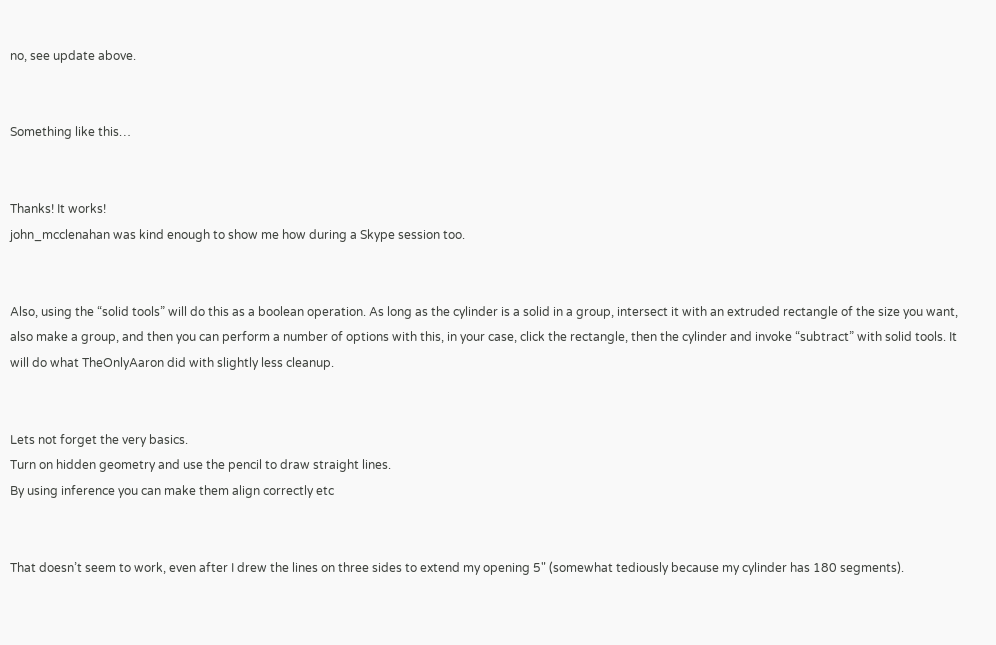no, see update above.


Something like this…


Thanks! It works!
john_mcclenahan was kind enough to show me how during a Skype session too.


Also, using the “solid tools” will do this as a boolean operation. As long as the cylinder is a solid in a group, intersect it with an extruded rectangle of the size you want, also make a group, and then you can perform a number of options with this, in your case, click the rectangle, then the cylinder and invoke “subtract” with solid tools. It will do what TheOnlyAaron did with slightly less cleanup.


Lets not forget the very basics.
Turn on hidden geometry and use the pencil to draw straight lines.
By using inference you can make them align correctly etc


That doesn’t seem to work, even after I drew the lines on three sides to extend my opening 5" (somewhat tediously because my cylinder has 180 segments).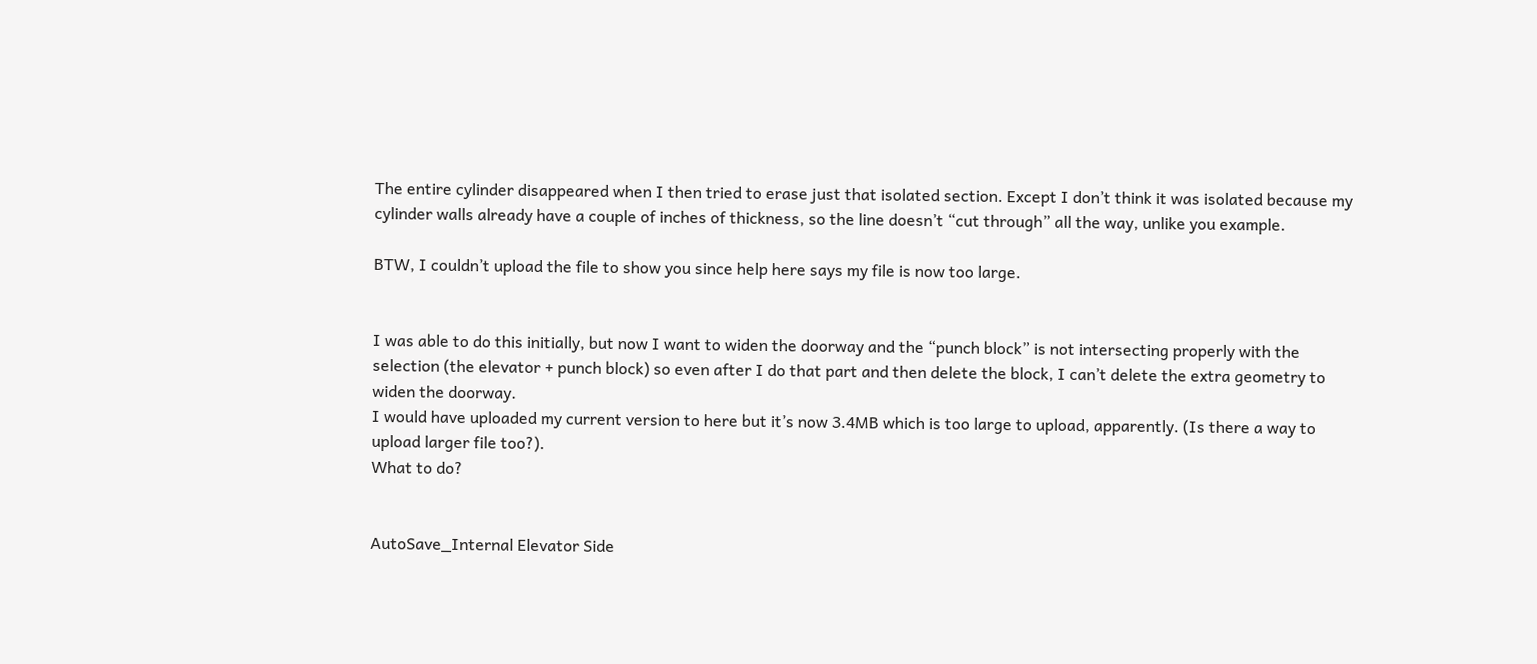The entire cylinder disappeared when I then tried to erase just that isolated section. Except I don’t think it was isolated because my cylinder walls already have a couple of inches of thickness, so the line doesn’t “cut through” all the way, unlike you example.

BTW, I couldn’t upload the file to show you since help here says my file is now too large.


I was able to do this initially, but now I want to widen the doorway and the “punch block” is not intersecting properly with the selection (the elevator + punch block) so even after I do that part and then delete the block, I can’t delete the extra geometry to widen the doorway.
I would have uploaded my current version to here but it’s now 3.4MB which is too large to upload, apparently. (Is there a way to upload larger file too?).
What to do?


AutoSave_Internal Elevator Side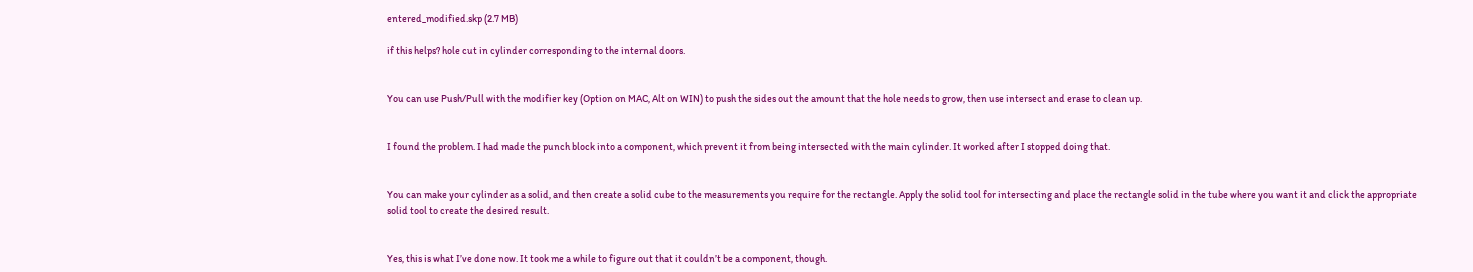entered_modified.skp (2.7 MB)

if this helps? hole cut in cylinder corresponding to the internal doors.


You can use Push/Pull with the modifier key (Option on MAC, Alt on WIN) to push the sides out the amount that the hole needs to grow, then use intersect and erase to clean up.


I found the problem. I had made the punch block into a component, which prevent it from being intersected with the main cylinder. It worked after I stopped doing that.


You can make your cylinder as a solid, and then create a solid cube to the measurements you require for the rectangle. Apply the solid tool for intersecting and place the rectangle solid in the tube where you want it and click the appropriate solid tool to create the desired result.


Yes, this is what I’ve done now. It took me a while to figure out that it couldn’t be a component, though.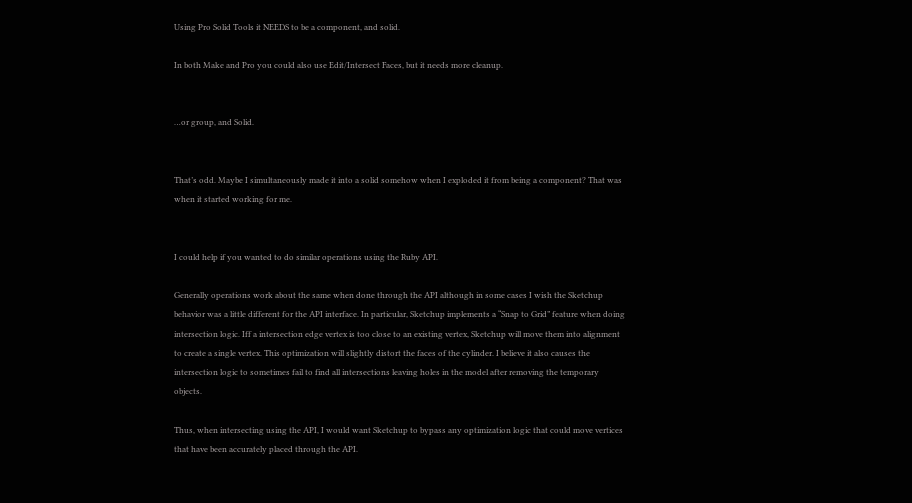Using Pro Solid Tools it NEEDS to be a component, and solid.

In both Make and Pro you could also use Edit/Intersect Faces, but it needs more cleanup.


…or group, and Solid.


That’s odd. Maybe I simultaneously made it into a solid somehow when I exploded it from being a component? That was when it started working for me.


I could help if you wanted to do similar operations using the Ruby API.

Generally operations work about the same when done through the API although in some cases I wish the Sketchup behavior was a little different for the API interface. In particular, Sketchup implements a “Snap to Grid” feature when doing intersection logic. Iff a intersection edge vertex is too close to an existing vertex, Sketchup will move them into alignment to create a single vertex. This optimization will slightly distort the faces of the cylinder. I believe it also causes the intersection logic to sometimes fail to find all intersections leaving holes in the model after removing the temporary objects.

Thus, when intersecting using the API, I would want Sketchup to bypass any optimization logic that could move vertices that have been accurately placed through the API.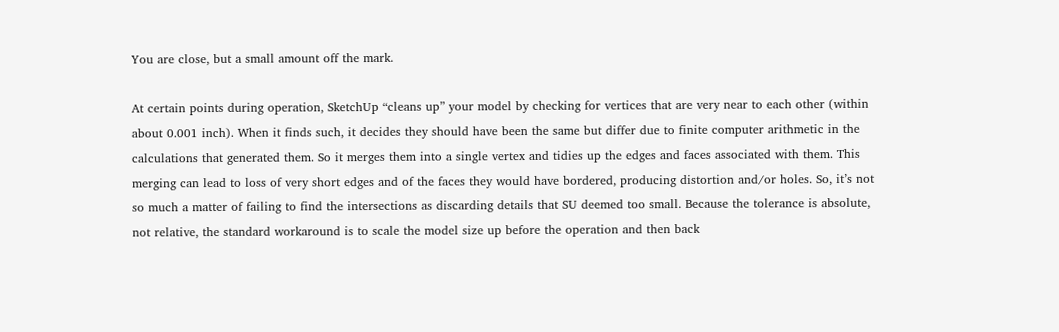You are close, but a small amount off the mark.

At certain points during operation, SketchUp “cleans up” your model by checking for vertices that are very near to each other (within about 0.001 inch). When it finds such, it decides they should have been the same but differ due to finite computer arithmetic in the calculations that generated them. So it merges them into a single vertex and tidies up the edges and faces associated with them. This merging can lead to loss of very short edges and of the faces they would have bordered, producing distortion and/or holes. So, it’s not so much a matter of failing to find the intersections as discarding details that SU deemed too small. Because the tolerance is absolute, not relative, the standard workaround is to scale the model size up before the operation and then back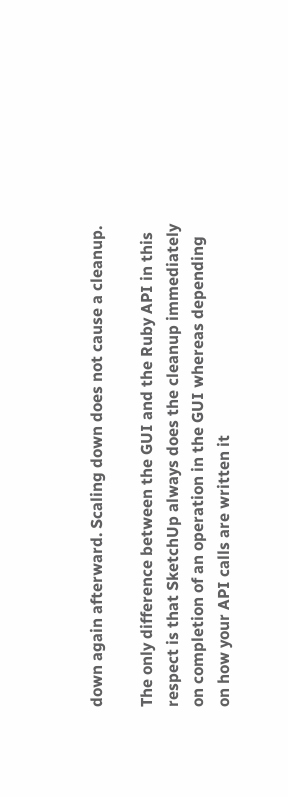down again afterward. Scaling down does not cause a cleanup.

The only difference between the GUI and the Ruby API in this respect is that SketchUp always does the cleanup immediately on completion of an operation in the GUI whereas depending on how your API calls are written it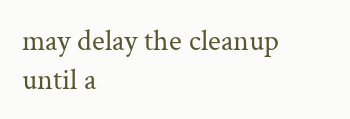may delay the cleanup until a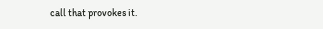call that provokes it.